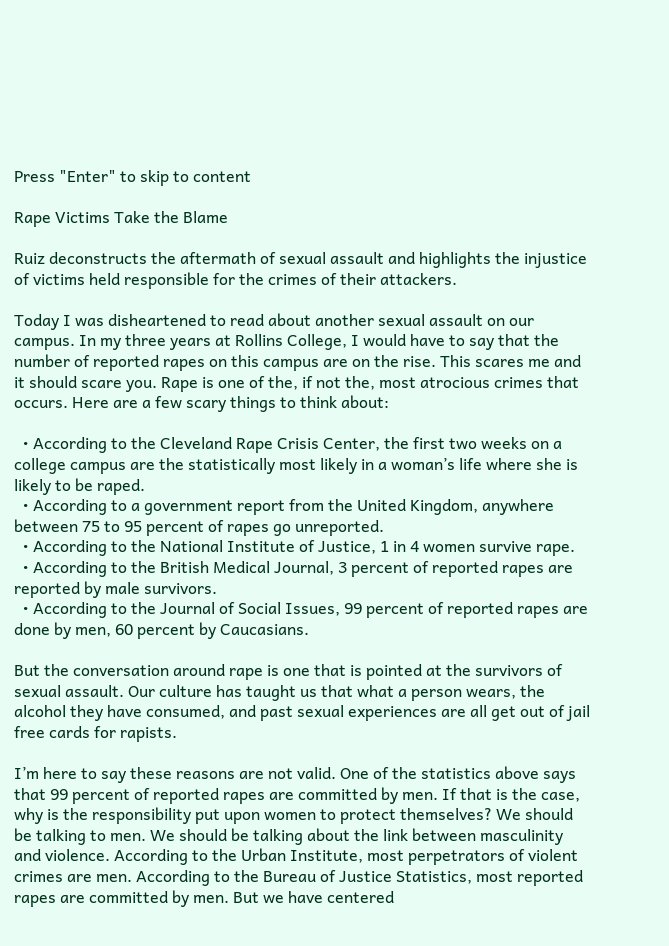Press "Enter" to skip to content

Rape Victims Take the Blame

Ruiz deconstructs the aftermath of sexual assault and highlights the injustice of victims held responsible for the crimes of their attackers.

Today I was disheartened to read about another sexual assault on our campus. In my three years at Rollins College, I would have to say that the number of reported rapes on this campus are on the rise. This scares me and it should scare you. Rape is one of the, if not the, most atrocious crimes that occurs. Here are a few scary things to think about:

  • According to the Cleveland Rape Crisis Center, the first two weeks on a college campus are the statistically most likely in a woman’s life where she is likely to be raped.
  • According to a government report from the United Kingdom, anywhere between 75 to 95 percent of rapes go unreported.
  • According to the National Institute of Justice, 1 in 4 women survive rape.
  • According to the British Medical Journal, 3 percent of reported rapes are reported by male survivors.
  • According to the Journal of Social Issues, 99 percent of reported rapes are done by men, 60 percent by Caucasians.

But the conversation around rape is one that is pointed at the survivors of sexual assault. Our culture has taught us that what a person wears, the alcohol they have consumed, and past sexual experiences are all get out of jail free cards for rapists.

I’m here to say these reasons are not valid. One of the statistics above says that 99 percent of reported rapes are committed by men. If that is the case, why is the responsibility put upon women to protect themselves? We should be talking to men. We should be talking about the link between masculinity and violence. According to the Urban Institute, most perpetrators of violent crimes are men. According to the Bureau of Justice Statistics, most reported rapes are committed by men. But we have centered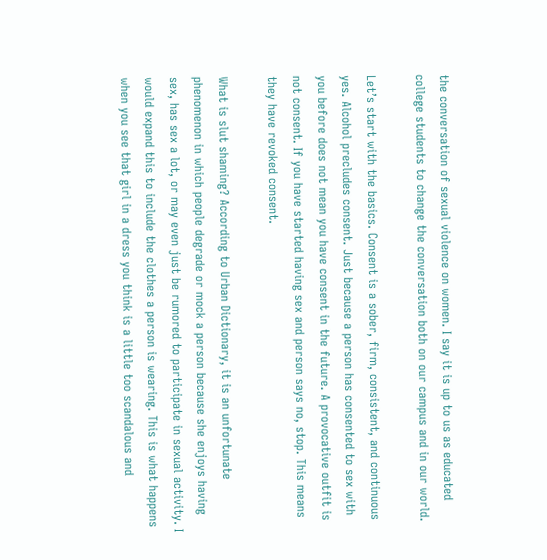the conversation of sexual violence on women. I say it is up to us as educated college students to change the conversation both on our campus and in our world.

Let’s start with the basics. Consent is a sober, firm, consistent, and continuous yes. Alcohol precludes consent. Just because a person has consented to sex with you before does not mean you have consent in the future. A provocative outfit is not consent. If you have started having sex and person says no, stop. This means they have revoked consent.

What is slut shaming? According to Urban Dictionary, it is an unfortunate phenomenon in which people degrade or mock a person because she enjoys having sex, has sex a lot, or may even just be rumored to participate in sexual activity. I would expand this to include the clothes a person is wearing. This is what happens when you see that girl in a dress you think is a little too scandalous and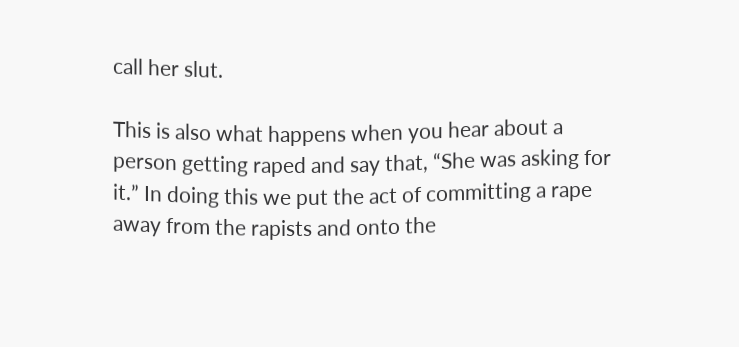call her slut.

This is also what happens when you hear about a person getting raped and say that, “She was asking for it.” In doing this we put the act of committing a rape away from the rapists and onto the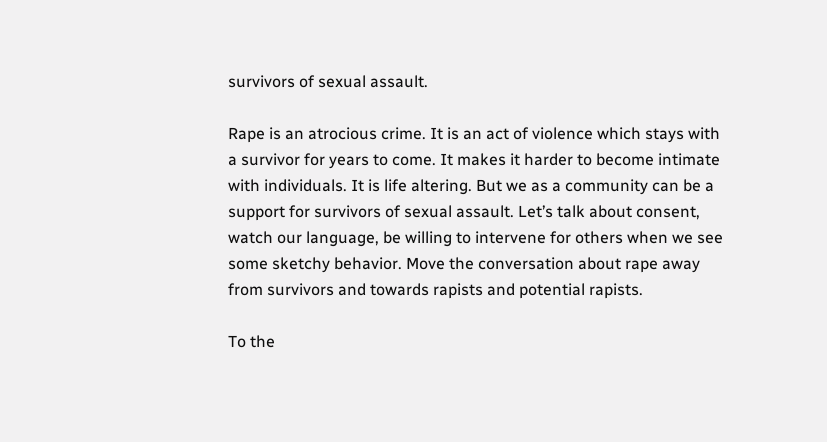survivors of sexual assault.

Rape is an atrocious crime. It is an act of violence which stays with a survivor for years to come. It makes it harder to become intimate with individuals. It is life altering. But we as a community can be a support for survivors of sexual assault. Let’s talk about consent, watch our language, be willing to intervene for others when we see some sketchy behavior. Move the conversation about rape away from survivors and towards rapists and potential rapists.

To the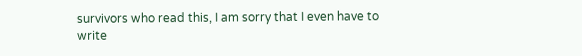survivors who read this, I am sorry that I even have to write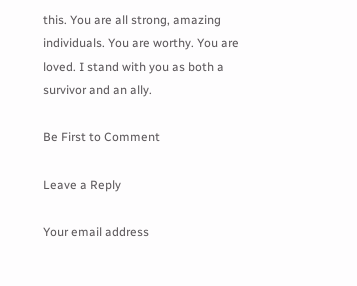this. You are all strong, amazing individuals. You are worthy. You are loved. I stand with you as both a survivor and an ally.

Be First to Comment

Leave a Reply

Your email address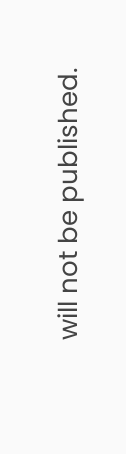will not be published.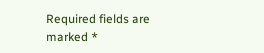Required fields are marked *